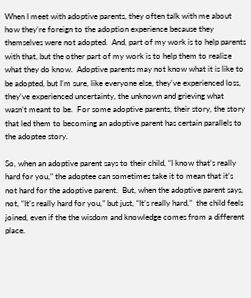When I meet with adoptive parents, they often talk with me about how they’re foreign to the adoption experience because they themselves were not adopted.  And, part of my work is to help parents with that, but the other part of my work is to help them to realize what they do know.  Adoptive parents may not know what it is like to be adopted, but I’m sure, like everyone else, they’ve experienced loss, they’ve experienced uncertainty, the unknown and grieving what wasn’t meant to be.  For some adoptive parents, their story, the story that led them to becoming an adoptive parent has certain parallels to the adoptee story.

So, when an adoptive parent says to their child, “I know that’s really hard for you,” the adoptee can sometimes take it to mean that it’s not hard for the adoptive parent.  But, when the adoptive parent says, not, “It’s really hard for you,” but just, “It’s really hard,”  the child feels joined, even if the the wisdom and knowledge comes from a different place.